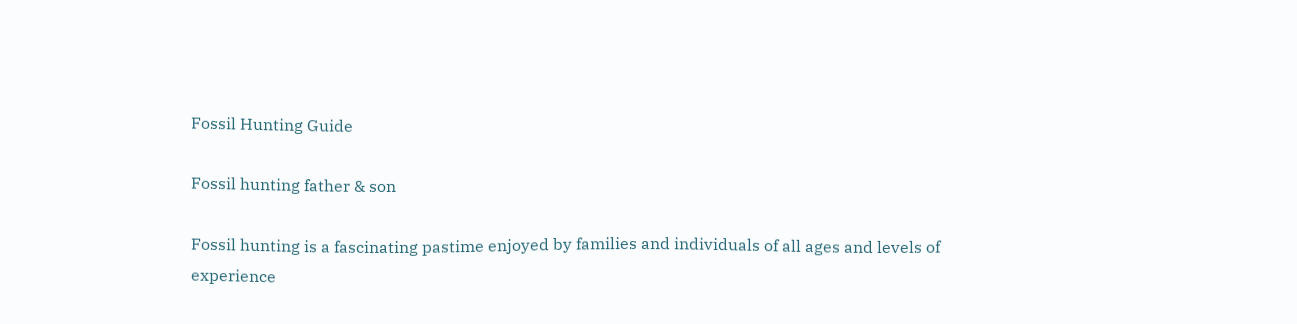Fossil Hunting Guide

Fossil hunting father & son

Fossil hunting is a fascinating pastime enjoyed by families and individuals of all ages and levels of experience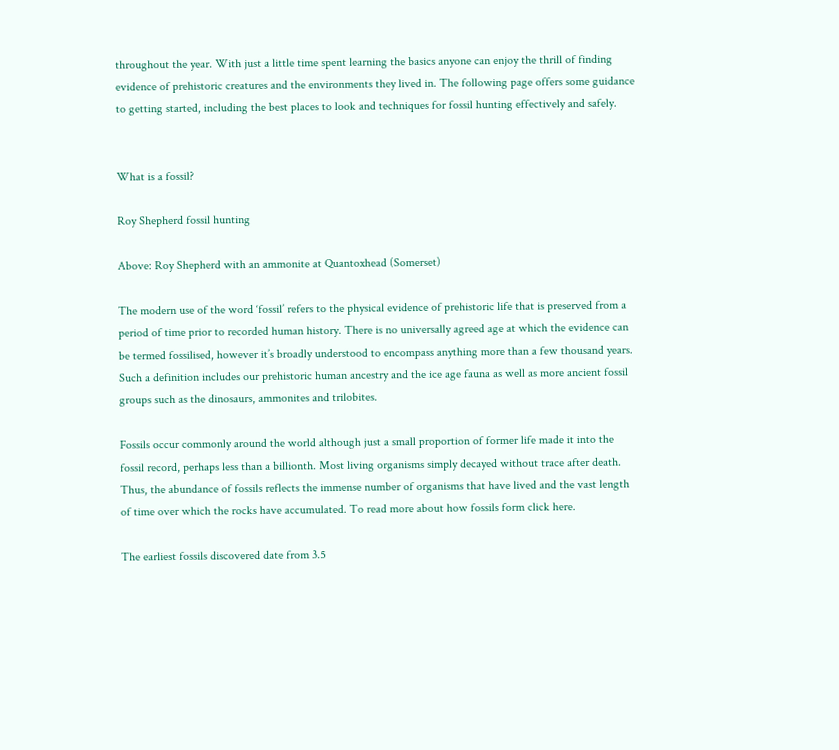throughout the year. With just a little time spent learning the basics anyone can enjoy the thrill of finding evidence of prehistoric creatures and the environments they lived in. The following page offers some guidance to getting started, including the best places to look and techniques for fossil hunting effectively and safely.


What is a fossil?

Roy Shepherd fossil hunting

Above: Roy Shepherd with an ammonite at Quantoxhead (Somerset)

The modern use of the word ‘fossil’ refers to the physical evidence of prehistoric life that is preserved from a period of time prior to recorded human history. There is no universally agreed age at which the evidence can be termed fossilised, however it’s broadly understood to encompass anything more than a few thousand years. Such a definition includes our prehistoric human ancestry and the ice age fauna as well as more ancient fossil groups such as the dinosaurs, ammonites and trilobites.

Fossils occur commonly around the world although just a small proportion of former life made it into the fossil record, perhaps less than a billionth. Most living organisms simply decayed without trace after death. Thus, the abundance of fossils reflects the immense number of organisms that have lived and the vast length of time over which the rocks have accumulated. To read more about how fossils form click here.

The earliest fossils discovered date from 3.5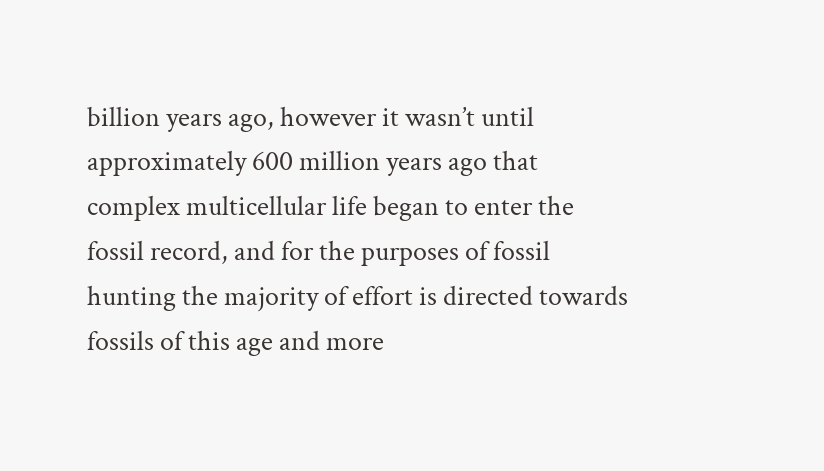billion years ago, however it wasn’t until approximately 600 million years ago that complex multicellular life began to enter the fossil record, and for the purposes of fossil hunting the majority of effort is directed towards fossils of this age and more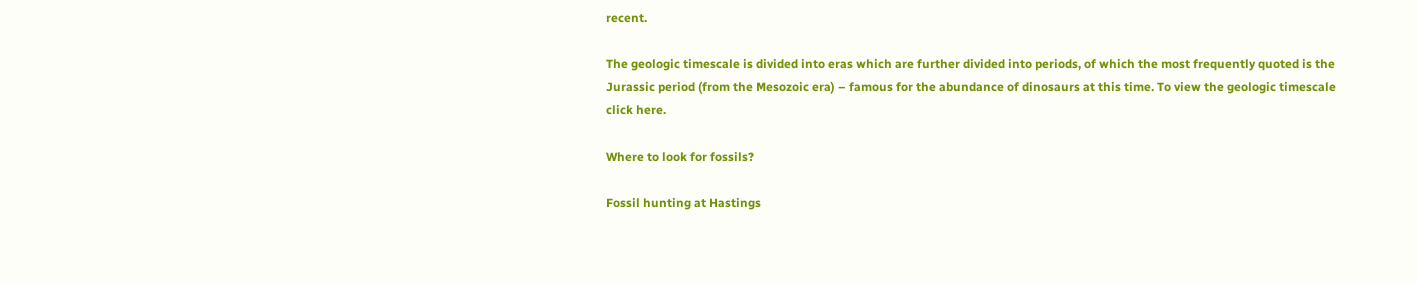recent.

The geologic timescale is divided into eras which are further divided into periods, of which the most frequently quoted is the Jurassic period (from the Mesozoic era) – famous for the abundance of dinosaurs at this time. To view the geologic timescale click here.

Where to look for fossils?

Fossil hunting at Hastings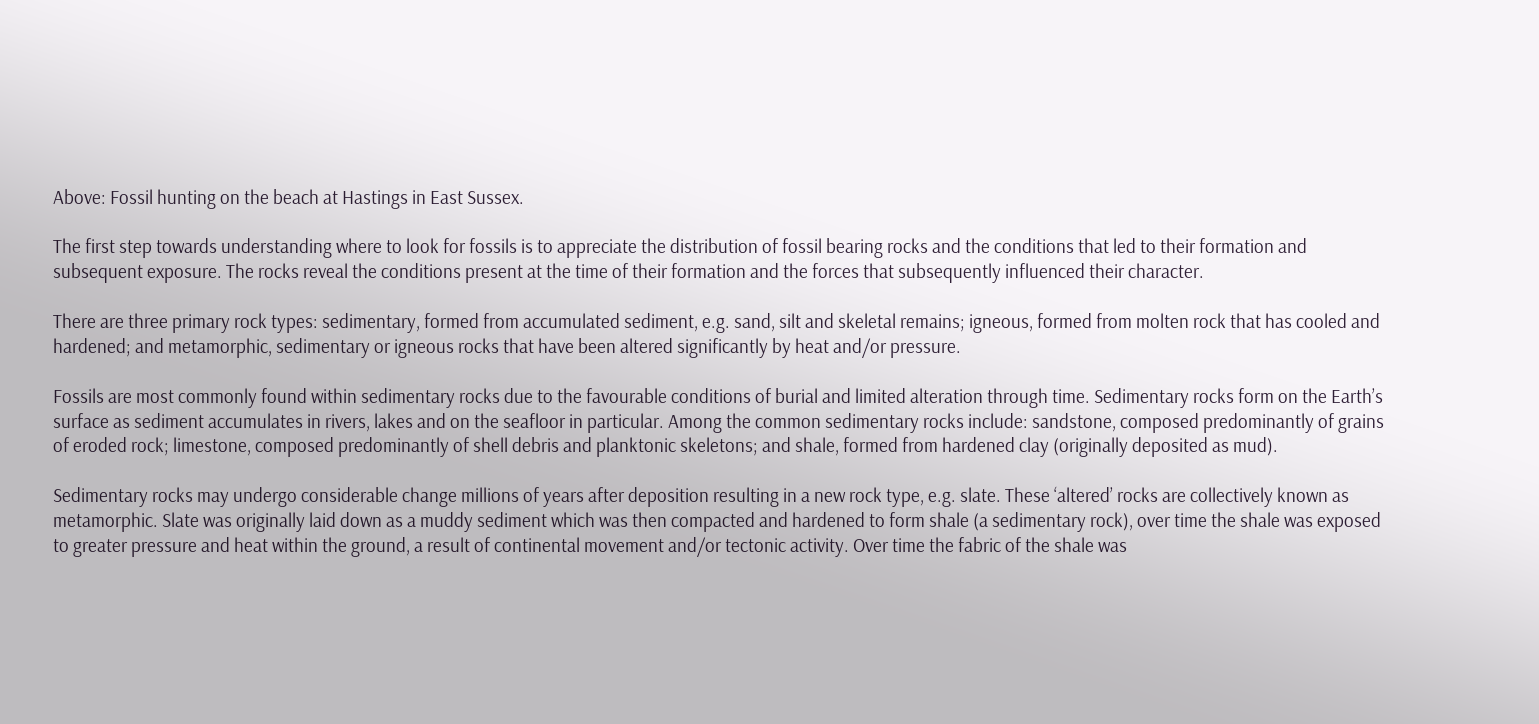Above: Fossil hunting on the beach at Hastings in East Sussex.

The first step towards understanding where to look for fossils is to appreciate the distribution of fossil bearing rocks and the conditions that led to their formation and subsequent exposure. The rocks reveal the conditions present at the time of their formation and the forces that subsequently influenced their character.

There are three primary rock types: sedimentary, formed from accumulated sediment, e.g. sand, silt and skeletal remains; igneous, formed from molten rock that has cooled and hardened; and metamorphic, sedimentary or igneous rocks that have been altered significantly by heat and/or pressure.

Fossils are most commonly found within sedimentary rocks due to the favourable conditions of burial and limited alteration through time. Sedimentary rocks form on the Earth’s surface as sediment accumulates in rivers, lakes and on the seafloor in particular. Among the common sedimentary rocks include: sandstone, composed predominantly of grains of eroded rock; limestone, composed predominantly of shell debris and planktonic skeletons; and shale, formed from hardened clay (originally deposited as mud).

Sedimentary rocks may undergo considerable change millions of years after deposition resulting in a new rock type, e.g. slate. These ‘altered’ rocks are collectively known as metamorphic. Slate was originally laid down as a muddy sediment which was then compacted and hardened to form shale (a sedimentary rock), over time the shale was exposed to greater pressure and heat within the ground, a result of continental movement and/or tectonic activity. Over time the fabric of the shale was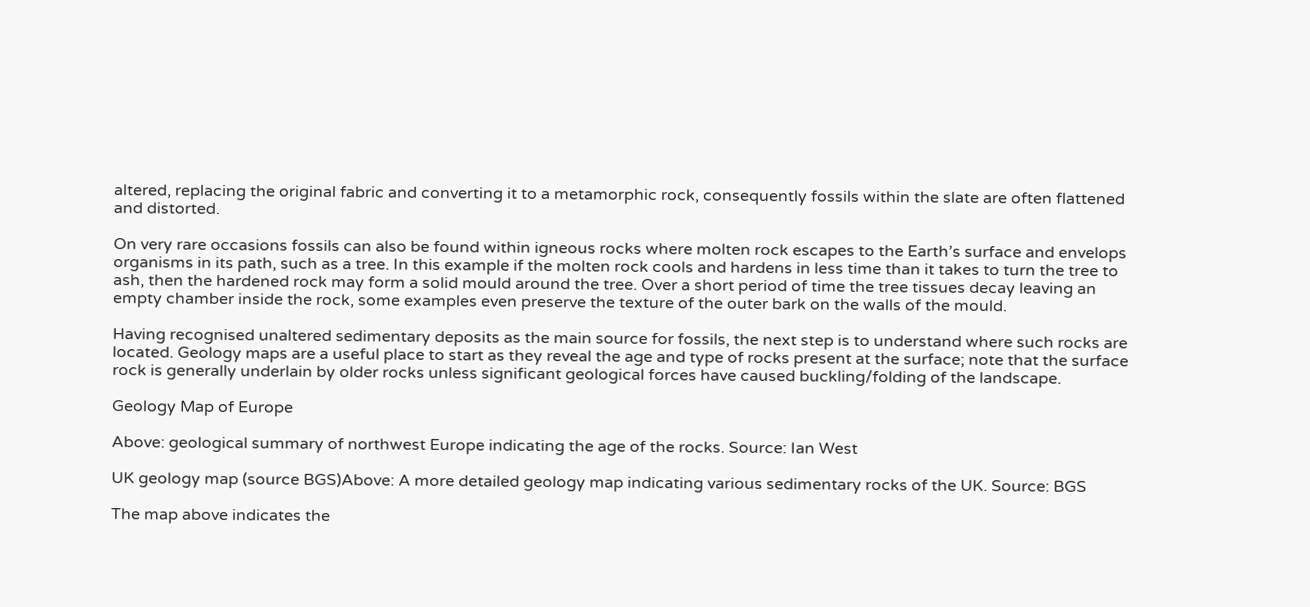altered, replacing the original fabric and converting it to a metamorphic rock, consequently fossils within the slate are often flattened and distorted.

On very rare occasions fossils can also be found within igneous rocks where molten rock escapes to the Earth’s surface and envelops organisms in its path, such as a tree. In this example if the molten rock cools and hardens in less time than it takes to turn the tree to ash, then the hardened rock may form a solid mould around the tree. Over a short period of time the tree tissues decay leaving an empty chamber inside the rock, some examples even preserve the texture of the outer bark on the walls of the mould.

Having recognised unaltered sedimentary deposits as the main source for fossils, the next step is to understand where such rocks are located. Geology maps are a useful place to start as they reveal the age and type of rocks present at the surface; note that the surface rock is generally underlain by older rocks unless significant geological forces have caused buckling/folding of the landscape.

Geology Map of Europe

Above: geological summary of northwest Europe indicating the age of the rocks. Source: Ian West

UK geology map (source BGS)Above: A more detailed geology map indicating various sedimentary rocks of the UK. Source: BGS

The map above indicates the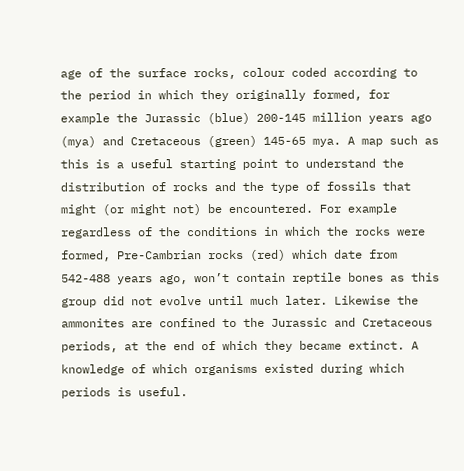age of the surface rocks, colour coded according to the period in which they originally formed, for example the Jurassic (blue) 200-145 million years ago (mya) and Cretaceous (green) 145-65 mya. A map such as this is a useful starting point to understand the distribution of rocks and the type of fossils that might (or might not) be encountered. For example regardless of the conditions in which the rocks were formed, Pre-Cambrian rocks (red) which date from 542-488 years ago, won’t contain reptile bones as this group did not evolve until much later. Likewise the ammonites are confined to the Jurassic and Cretaceous periods, at the end of which they became extinct. A knowledge of which organisms existed during which periods is useful.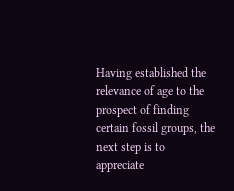Having established the relevance of age to the prospect of finding certain fossil groups, the next step is to appreciate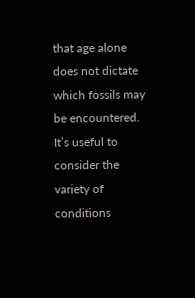that age alone does not dictate which fossils may be encountered. It’s useful to consider the variety of conditions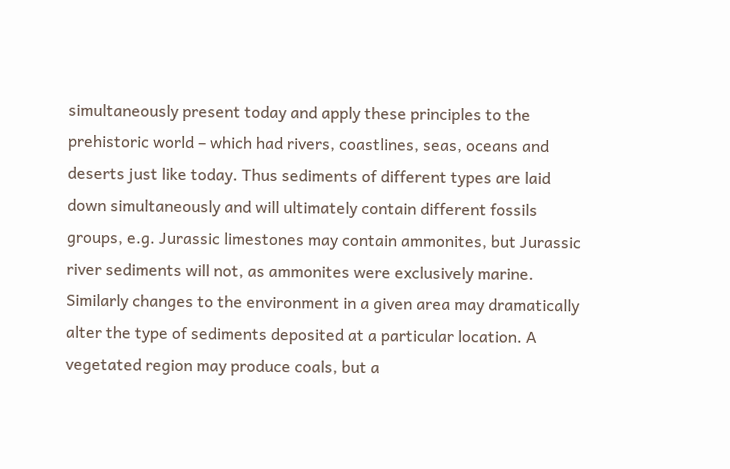simultaneously present today and apply these principles to the prehistoric world – which had rivers, coastlines, seas, oceans and deserts just like today. Thus sediments of different types are laid down simultaneously and will ultimately contain different fossils groups, e.g. Jurassic limestones may contain ammonites, but Jurassic river sediments will not, as ammonites were exclusively marine. Similarly changes to the environment in a given area may dramatically alter the type of sediments deposited at a particular location. A vegetated region may produce coals, but a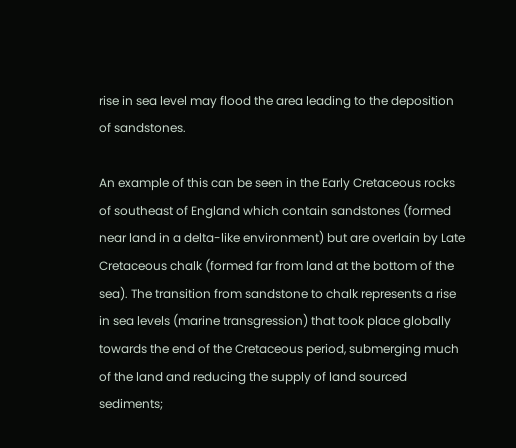rise in sea level may flood the area leading to the deposition of sandstones.

An example of this can be seen in the Early Cretaceous rocks of southeast of England which contain sandstones (formed near land in a delta-like environment) but are overlain by Late Cretaceous chalk (formed far from land at the bottom of the sea). The transition from sandstone to chalk represents a rise in sea levels (marine transgression) that took place globally towards the end of the Cretaceous period, submerging much of the land and reducing the supply of land sourced sediments;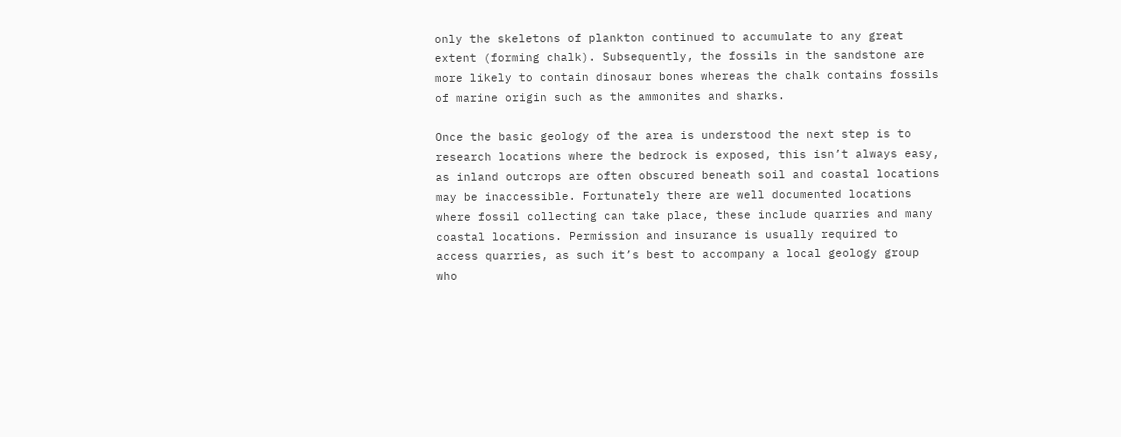only the skeletons of plankton continued to accumulate to any great extent (forming chalk). Subsequently, the fossils in the sandstone are more likely to contain dinosaur bones whereas the chalk contains fossils of marine origin such as the ammonites and sharks.

Once the basic geology of the area is understood the next step is to research locations where the bedrock is exposed, this isn’t always easy, as inland outcrops are often obscured beneath soil and coastal locations may be inaccessible. Fortunately there are well documented locations where fossil collecting can take place, these include quarries and many coastal locations. Permission and insurance is usually required to access quarries, as such it’s best to accompany a local geology group who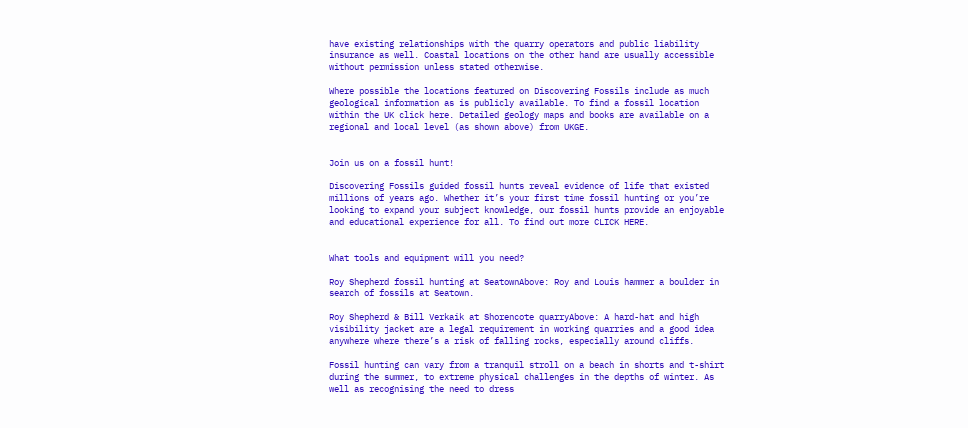have existing relationships with the quarry operators and public liability insurance as well. Coastal locations on the other hand are usually accessible without permission unless stated otherwise.

Where possible the locations featured on Discovering Fossils include as much geological information as is publicly available. To find a fossil location within the UK click here. Detailed geology maps and books are available on a regional and local level (as shown above) from UKGE.


Join us on a fossil hunt!

Discovering Fossils guided fossil hunts reveal evidence of life that existed millions of years ago. Whether it’s your first time fossil hunting or you’re looking to expand your subject knowledge, our fossil hunts provide an enjoyable and educational experience for all. To find out more CLICK HERE.


What tools and equipment will you need?

Roy Shepherd fossil hunting at SeatownAbove: Roy and Louis hammer a boulder in search of fossils at Seatown.

Roy Shepherd & Bill Verkaik at Shorencote quarryAbove: A hard-hat and high visibility jacket are a legal requirement in working quarries and a good idea anywhere where there’s a risk of falling rocks, especially around cliffs.

Fossil hunting can vary from a tranquil stroll on a beach in shorts and t-shirt during the summer, to extreme physical challenges in the depths of winter. As well as recognising the need to dress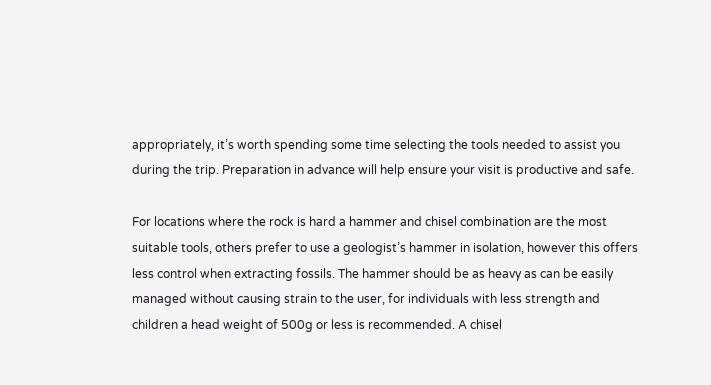appropriately, it’s worth spending some time selecting the tools needed to assist you during the trip. Preparation in advance will help ensure your visit is productive and safe.

For locations where the rock is hard a hammer and chisel combination are the most suitable tools, others prefer to use a geologist’s hammer in isolation, however this offers less control when extracting fossils. The hammer should be as heavy as can be easily managed without causing strain to the user, for individuals with less strength and children a head weight of 500g or less is recommended. A chisel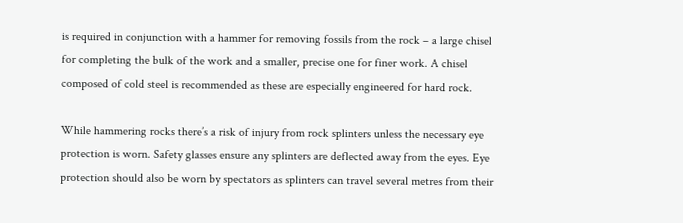is required in conjunction with a hammer for removing fossils from the rock – a large chisel for completing the bulk of the work and a smaller, precise one for finer work. A chisel composed of cold steel is recommended as these are especially engineered for hard rock.

While hammering rocks there’s a risk of injury from rock splinters unless the necessary eye protection is worn. Safety glasses ensure any splinters are deflected away from the eyes. Eye protection should also be worn by spectators as splinters can travel several metres from their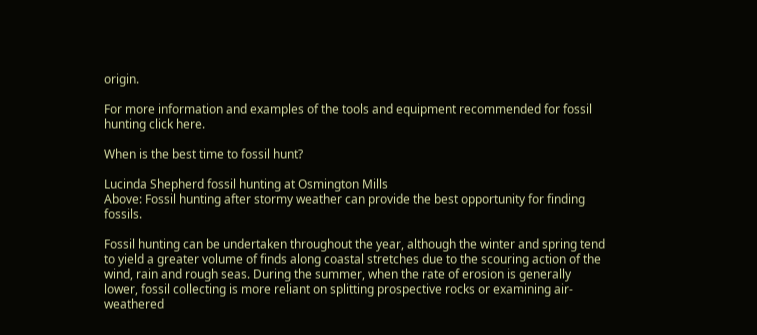origin.

For more information and examples of the tools and equipment recommended for fossil hunting click here.

When is the best time to fossil hunt?

Lucinda Shepherd fossil hunting at Osmington Mills
Above: Fossil hunting after stormy weather can provide the best opportunity for finding fossils.

Fossil hunting can be undertaken throughout the year, although the winter and spring tend to yield a greater volume of finds along coastal stretches due to the scouring action of the wind, rain and rough seas. During the summer, when the rate of erosion is generally lower, fossil collecting is more reliant on splitting prospective rocks or examining air-weathered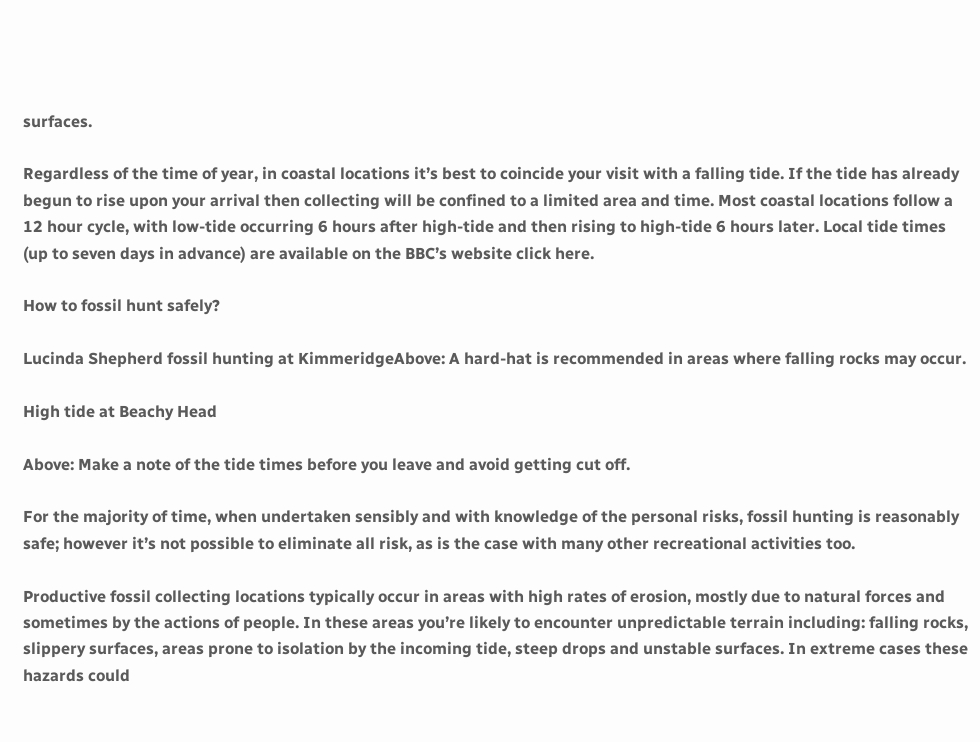surfaces.

Regardless of the time of year, in coastal locations it’s best to coincide your visit with a falling tide. If the tide has already begun to rise upon your arrival then collecting will be confined to a limited area and time. Most coastal locations follow a 12 hour cycle, with low-tide occurring 6 hours after high-tide and then rising to high-tide 6 hours later. Local tide times (up to seven days in advance) are available on the BBC’s website click here.

How to fossil hunt safely?

Lucinda Shepherd fossil hunting at KimmeridgeAbove: A hard-hat is recommended in areas where falling rocks may occur.

High tide at Beachy Head

Above: Make a note of the tide times before you leave and avoid getting cut off.

For the majority of time, when undertaken sensibly and with knowledge of the personal risks, fossil hunting is reasonably safe; however it’s not possible to eliminate all risk, as is the case with many other recreational activities too.

Productive fossil collecting locations typically occur in areas with high rates of erosion, mostly due to natural forces and sometimes by the actions of people. In these areas you’re likely to encounter unpredictable terrain including: falling rocks, slippery surfaces, areas prone to isolation by the incoming tide, steep drops and unstable surfaces. In extreme cases these hazards could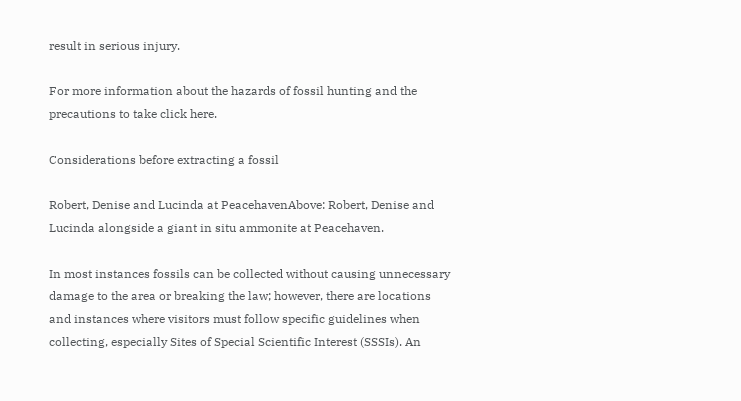result in serious injury.

For more information about the hazards of fossil hunting and the precautions to take click here.

Considerations before extracting a fossil

Robert, Denise and Lucinda at PeacehavenAbove: Robert, Denise and Lucinda alongside a giant in situ ammonite at Peacehaven.

In most instances fossils can be collected without causing unnecessary damage to the area or breaking the law; however, there are locations and instances where visitors must follow specific guidelines when collecting, especially Sites of Special Scientific Interest (SSSIs). An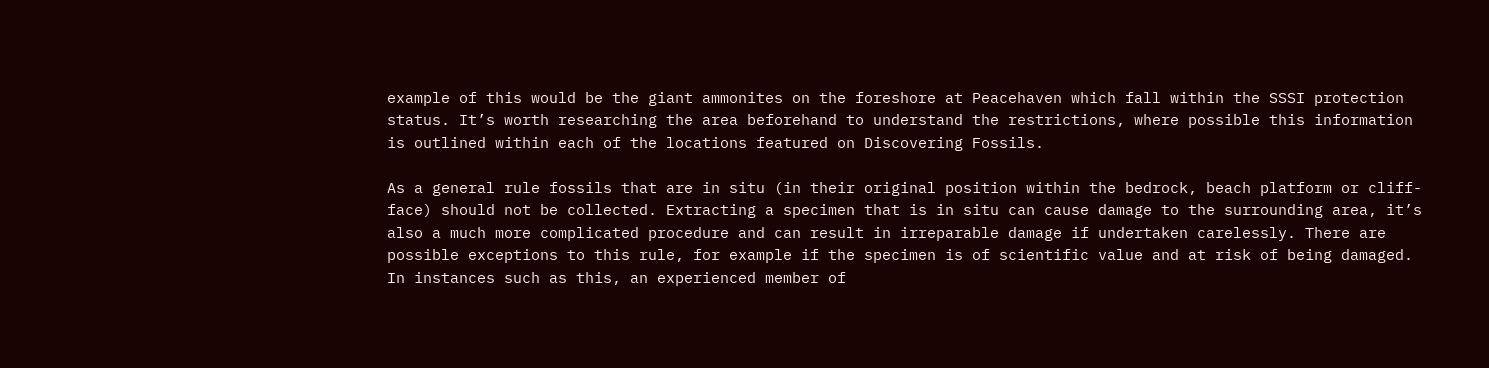example of this would be the giant ammonites on the foreshore at Peacehaven which fall within the SSSI protection status. It’s worth researching the area beforehand to understand the restrictions, where possible this information is outlined within each of the locations featured on Discovering Fossils.

As a general rule fossils that are in situ (in their original position within the bedrock, beach platform or cliff-face) should not be collected. Extracting a specimen that is in situ can cause damage to the surrounding area, it’s also a much more complicated procedure and can result in irreparable damage if undertaken carelessly. There are possible exceptions to this rule, for example if the specimen is of scientific value and at risk of being damaged. In instances such as this, an experienced member of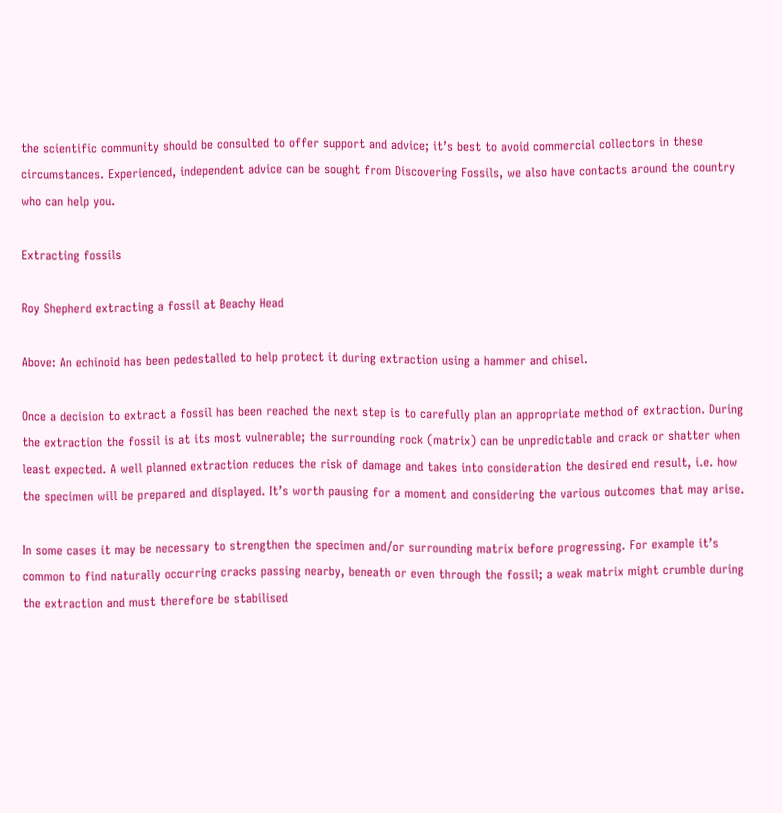the scientific community should be consulted to offer support and advice; it’s best to avoid commercial collectors in these circumstances. Experienced, independent advice can be sought from Discovering Fossils, we also have contacts around the country who can help you.

Extracting fossils

Roy Shepherd extracting a fossil at Beachy Head

Above: An echinoid has been pedestalled to help protect it during extraction using a hammer and chisel.

Once a decision to extract a fossil has been reached the next step is to carefully plan an appropriate method of extraction. During the extraction the fossil is at its most vulnerable; the surrounding rock (matrix) can be unpredictable and crack or shatter when least expected. A well planned extraction reduces the risk of damage and takes into consideration the desired end result, i.e. how the specimen will be prepared and displayed. It’s worth pausing for a moment and considering the various outcomes that may arise.

In some cases it may be necessary to strengthen the specimen and/or surrounding matrix before progressing. For example it’s common to find naturally occurring cracks passing nearby, beneath or even through the fossil; a weak matrix might crumble during the extraction and must therefore be stabilised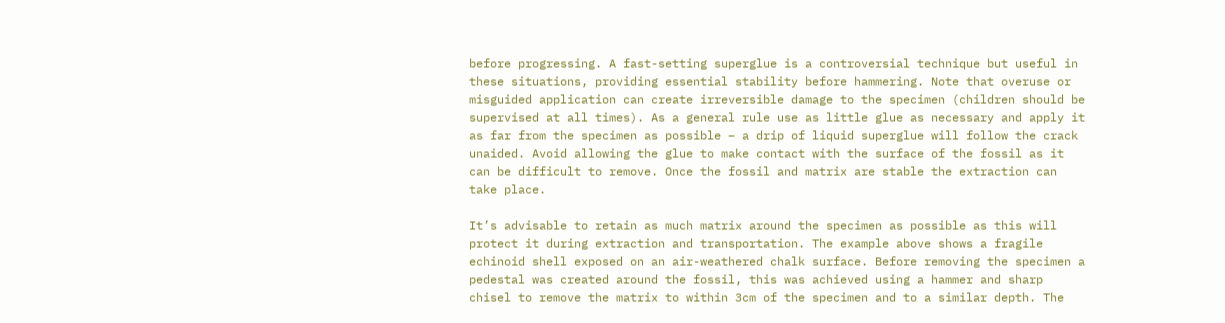before progressing. A fast-setting superglue is a controversial technique but useful in these situations, providing essential stability before hammering. Note that overuse or misguided application can create irreversible damage to the specimen (children should be supervised at all times). As a general rule use as little glue as necessary and apply it as far from the specimen as possible – a drip of liquid superglue will follow the crack unaided. Avoid allowing the glue to make contact with the surface of the fossil as it can be difficult to remove. Once the fossil and matrix are stable the extraction can take place.

It’s advisable to retain as much matrix around the specimen as possible as this will protect it during extraction and transportation. The example above shows a fragile echinoid shell exposed on an air-weathered chalk surface. Before removing the specimen a pedestal was created around the fossil, this was achieved using a hammer and sharp chisel to remove the matrix to within 3cm of the specimen and to a similar depth. The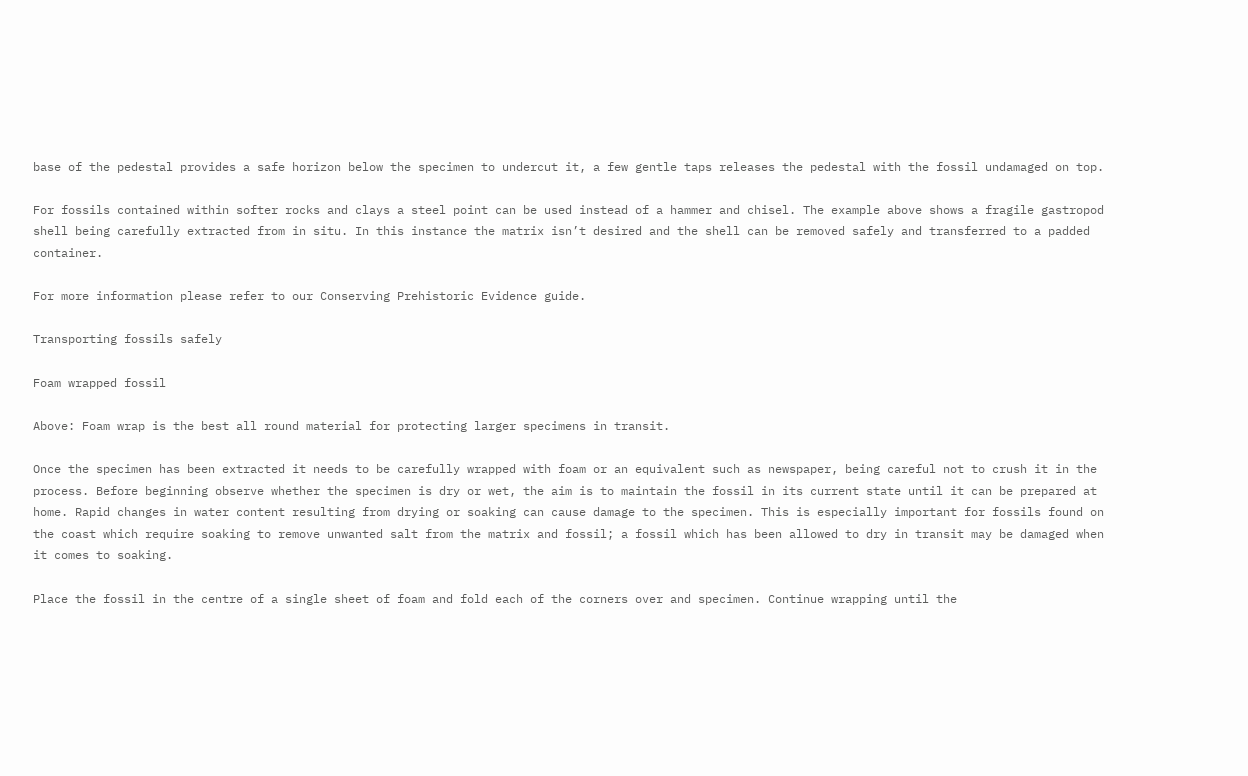base of the pedestal provides a safe horizon below the specimen to undercut it, a few gentle taps releases the pedestal with the fossil undamaged on top.

For fossils contained within softer rocks and clays a steel point can be used instead of a hammer and chisel. The example above shows a fragile gastropod shell being carefully extracted from in situ. In this instance the matrix isn’t desired and the shell can be removed safely and transferred to a padded container.

For more information please refer to our Conserving Prehistoric Evidence guide.

Transporting fossils safely

Foam wrapped fossil

Above: Foam wrap is the best all round material for protecting larger specimens in transit.

Once the specimen has been extracted it needs to be carefully wrapped with foam or an equivalent such as newspaper, being careful not to crush it in the process. Before beginning observe whether the specimen is dry or wet, the aim is to maintain the fossil in its current state until it can be prepared at home. Rapid changes in water content resulting from drying or soaking can cause damage to the specimen. This is especially important for fossils found on the coast which require soaking to remove unwanted salt from the matrix and fossil; a fossil which has been allowed to dry in transit may be damaged when it comes to soaking.

Place the fossil in the centre of a single sheet of foam and fold each of the corners over and specimen. Continue wrapping until the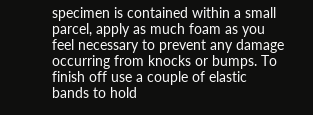specimen is contained within a small parcel, apply as much foam as you feel necessary to prevent any damage occurring from knocks or bumps. To finish off use a couple of elastic bands to hold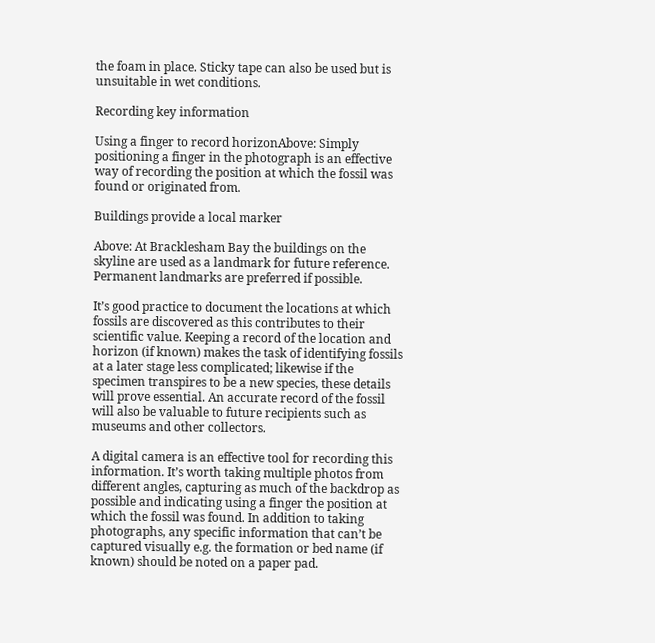the foam in place. Sticky tape can also be used but is unsuitable in wet conditions.

Recording key information

Using a finger to record horizonAbove: Simply positioning a finger in the photograph is an effective way of recording the position at which the fossil was found or originated from.

Buildings provide a local marker

Above: At Bracklesham Bay the buildings on the skyline are used as a landmark for future reference. Permanent landmarks are preferred if possible.

It’s good practice to document the locations at which fossils are discovered as this contributes to their scientific value. Keeping a record of the location and horizon (if known) makes the task of identifying fossils at a later stage less complicated; likewise if the specimen transpires to be a new species, these details will prove essential. An accurate record of the fossil will also be valuable to future recipients such as museums and other collectors.

A digital camera is an effective tool for recording this information. It’s worth taking multiple photos from different angles, capturing as much of the backdrop as possible and indicating using a finger the position at which the fossil was found. In addition to taking photographs, any specific information that can’t be captured visually e.g. the formation or bed name (if known) should be noted on a paper pad.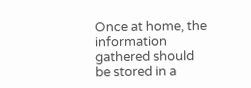Once at home, the information gathered should be stored in a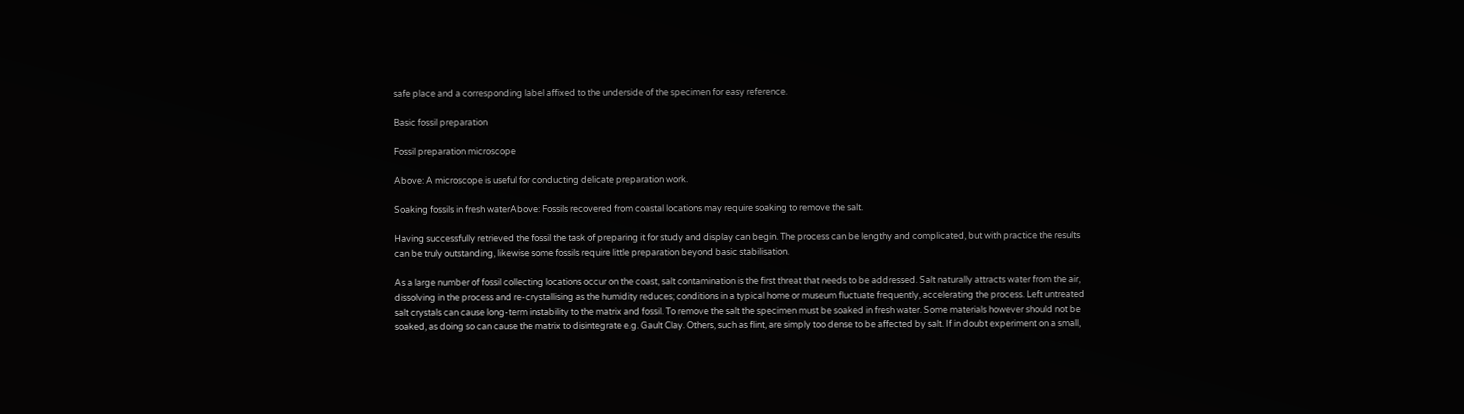safe place and a corresponding label affixed to the underside of the specimen for easy reference.

Basic fossil preparation

Fossil preparation microscope

Above: A microscope is useful for conducting delicate preparation work.

Soaking fossils in fresh waterAbove: Fossils recovered from coastal locations may require soaking to remove the salt.

Having successfully retrieved the fossil the task of preparing it for study and display can begin. The process can be lengthy and complicated, but with practice the results can be truly outstanding, likewise some fossils require little preparation beyond basic stabilisation.

As a large number of fossil collecting locations occur on the coast, salt contamination is the first threat that needs to be addressed. Salt naturally attracts water from the air, dissolving in the process and re-crystallising as the humidity reduces; conditions in a typical home or museum fluctuate frequently, accelerating the process. Left untreated salt crystals can cause long-term instability to the matrix and fossil. To remove the salt the specimen must be soaked in fresh water. Some materials however should not be soaked, as doing so can cause the matrix to disintegrate e.g. Gault Clay. Others, such as flint, are simply too dense to be affected by salt. If in doubt experiment on a small,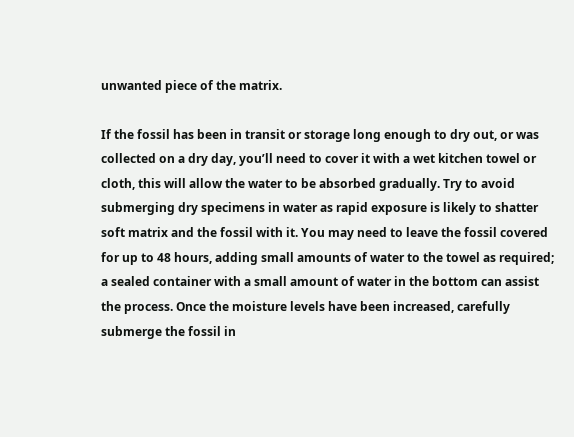unwanted piece of the matrix.

If the fossil has been in transit or storage long enough to dry out, or was collected on a dry day, you’ll need to cover it with a wet kitchen towel or cloth, this will allow the water to be absorbed gradually. Try to avoid submerging dry specimens in water as rapid exposure is likely to shatter soft matrix and the fossil with it. You may need to leave the fossil covered for up to 48 hours, adding small amounts of water to the towel as required; a sealed container with a small amount of water in the bottom can assist the process. Once the moisture levels have been increased, carefully submerge the fossil in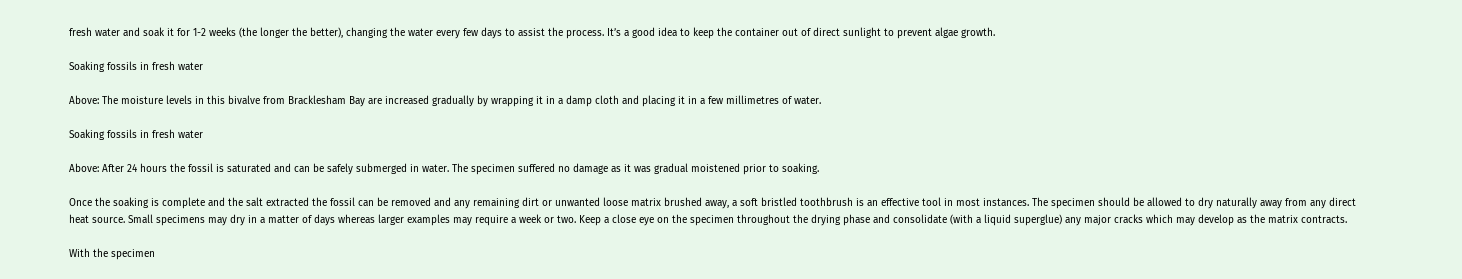fresh water and soak it for 1-2 weeks (the longer the better), changing the water every few days to assist the process. It’s a good idea to keep the container out of direct sunlight to prevent algae growth.

Soaking fossils in fresh water

Above: The moisture levels in this bivalve from Bracklesham Bay are increased gradually by wrapping it in a damp cloth and placing it in a few millimetres of water.

Soaking fossils in fresh water

Above: After 24 hours the fossil is saturated and can be safely submerged in water. The specimen suffered no damage as it was gradual moistened prior to soaking.

Once the soaking is complete and the salt extracted the fossil can be removed and any remaining dirt or unwanted loose matrix brushed away, a soft bristled toothbrush is an effective tool in most instances. The specimen should be allowed to dry naturally away from any direct heat source. Small specimens may dry in a matter of days whereas larger examples may require a week or two. Keep a close eye on the specimen throughout the drying phase and consolidate (with a liquid superglue) any major cracks which may develop as the matrix contracts.

With the specimen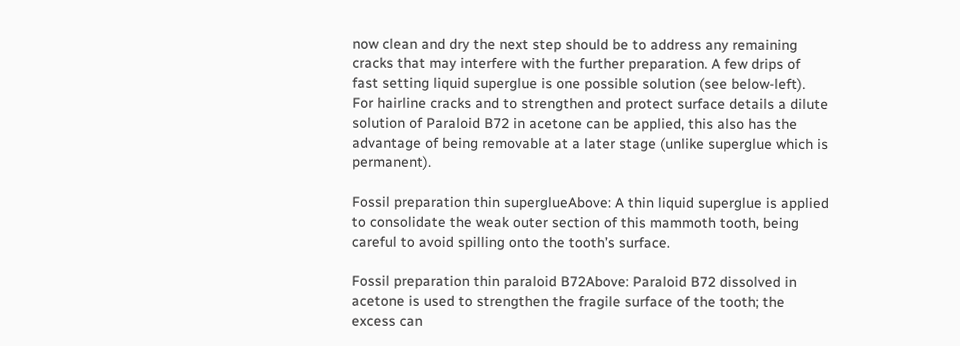now clean and dry the next step should be to address any remaining cracks that may interfere with the further preparation. A few drips of fast setting liquid superglue is one possible solution (see below-left). For hairline cracks and to strengthen and protect surface details a dilute solution of Paraloid B72 in acetone can be applied, this also has the advantage of being removable at a later stage (unlike superglue which is permanent).

Fossil preparation thin superglueAbove: A thin liquid superglue is applied to consolidate the weak outer section of this mammoth tooth, being careful to avoid spilling onto the tooth’s surface.

Fossil preparation thin paraloid B72Above: Paraloid B72 dissolved in acetone is used to strengthen the fragile surface of the tooth; the excess can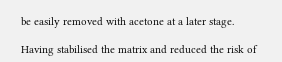be easily removed with acetone at a later stage.

Having stabilised the matrix and reduced the risk of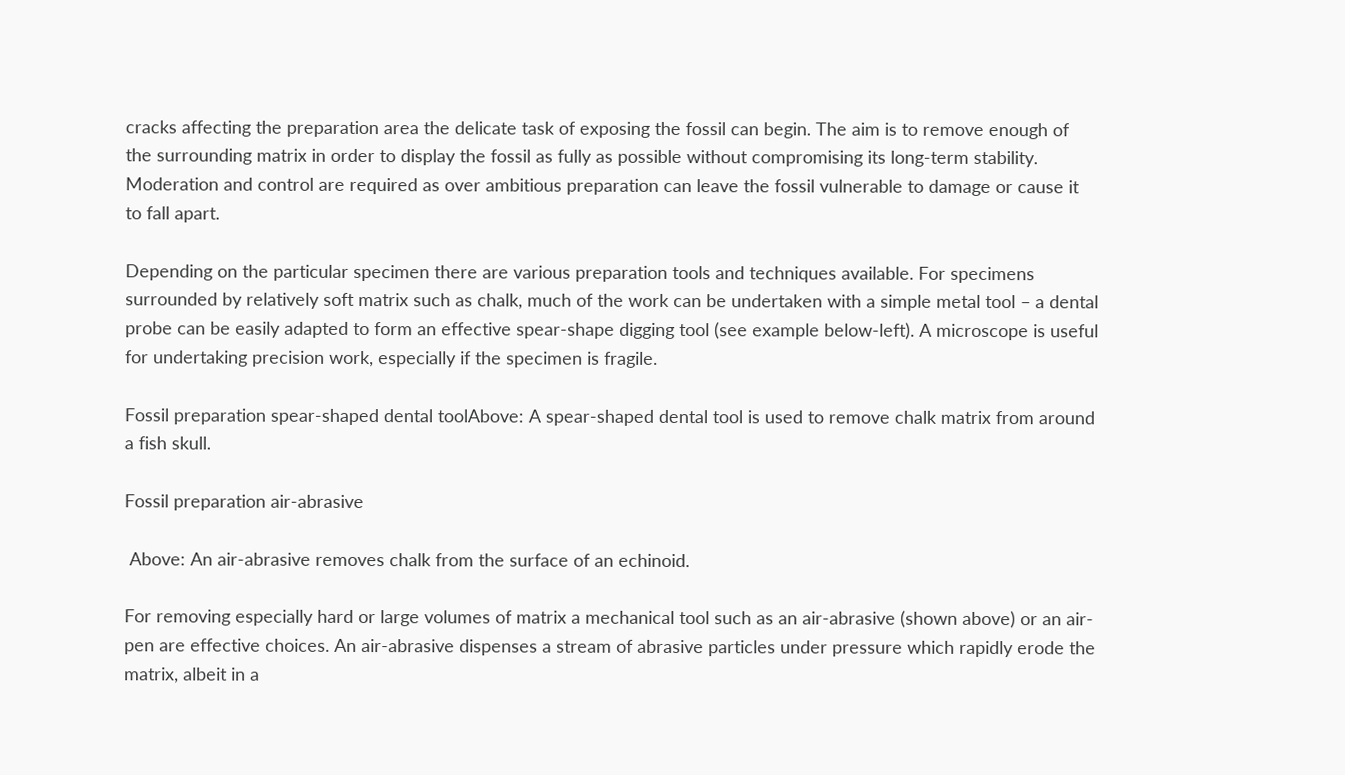cracks affecting the preparation area the delicate task of exposing the fossil can begin. The aim is to remove enough of the surrounding matrix in order to display the fossil as fully as possible without compromising its long-term stability. Moderation and control are required as over ambitious preparation can leave the fossil vulnerable to damage or cause it to fall apart.

Depending on the particular specimen there are various preparation tools and techniques available. For specimens surrounded by relatively soft matrix such as chalk, much of the work can be undertaken with a simple metal tool – a dental probe can be easily adapted to form an effective spear-shape digging tool (see example below-left). A microscope is useful for undertaking precision work, especially if the specimen is fragile.

Fossil preparation spear-shaped dental toolAbove: A spear-shaped dental tool is used to remove chalk matrix from around a fish skull.

Fossil preparation air-abrasive

 Above: An air-abrasive removes chalk from the surface of an echinoid.

For removing especially hard or large volumes of matrix a mechanical tool such as an air-abrasive (shown above) or an air-pen are effective choices. An air-abrasive dispenses a stream of abrasive particles under pressure which rapidly erode the matrix, albeit in a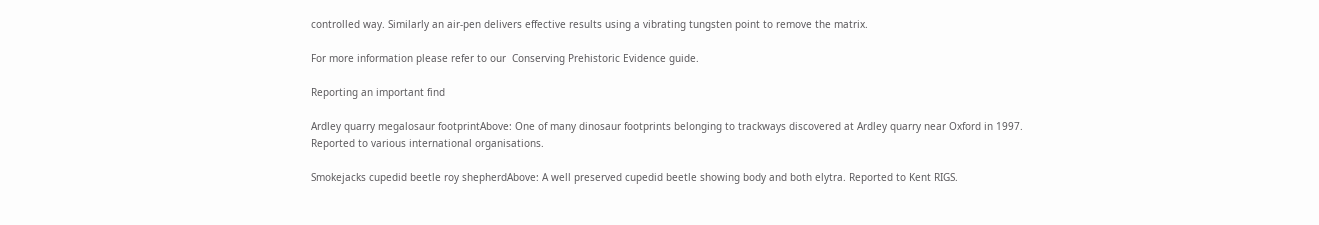controlled way. Similarly an air-pen delivers effective results using a vibrating tungsten point to remove the matrix.

For more information please refer to our  Conserving Prehistoric Evidence guide.

Reporting an important find

Ardley quarry megalosaur footprintAbove: One of many dinosaur footprints belonging to trackways discovered at Ardley quarry near Oxford in 1997. Reported to various international organisations.

Smokejacks cupedid beetle roy shepherdAbove: A well preserved cupedid beetle showing body and both elytra. Reported to Kent RIGS.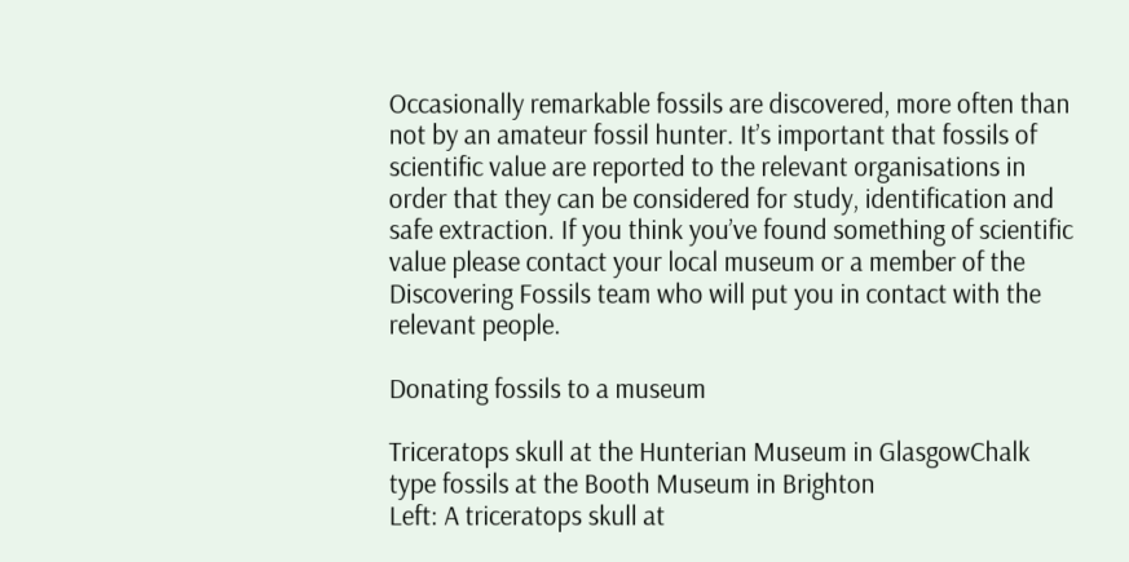Occasionally remarkable fossils are discovered, more often than not by an amateur fossil hunter. It’s important that fossils of scientific value are reported to the relevant organisations in order that they can be considered for study, identification and safe extraction. If you think you’ve found something of scientific value please contact your local museum or a member of the Discovering Fossils team who will put you in contact with the relevant people.

Donating fossils to a museum

Triceratops skull at the Hunterian Museum in GlasgowChalk type fossils at the Booth Museum in Brighton
Left: A triceratops skull at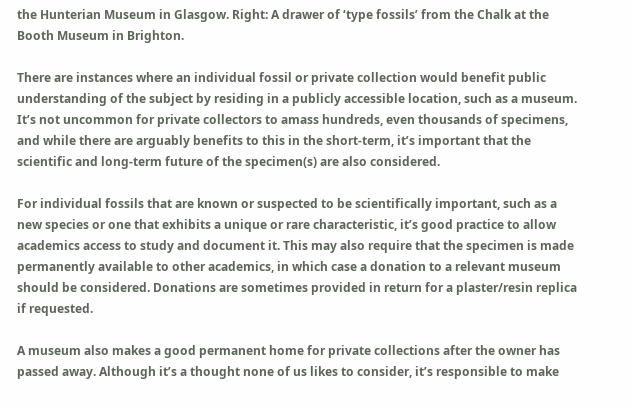the Hunterian Museum in Glasgow. Right: A drawer of ‘type fossils’ from the Chalk at the Booth Museum in Brighton.

There are instances where an individual fossil or private collection would benefit public understanding of the subject by residing in a publicly accessible location, such as a museum. It’s not uncommon for private collectors to amass hundreds, even thousands of specimens, and while there are arguably benefits to this in the short-term, it’s important that the scientific and long-term future of the specimen(s) are also considered.

For individual fossils that are known or suspected to be scientifically important, such as a new species or one that exhibits a unique or rare characteristic, it’s good practice to allow academics access to study and document it. This may also require that the specimen is made permanently available to other academics, in which case a donation to a relevant museum should be considered. Donations are sometimes provided in return for a plaster/resin replica if requested.

A museum also makes a good permanent home for private collections after the owner has passed away. Although it’s a thought none of us likes to consider, it’s responsible to make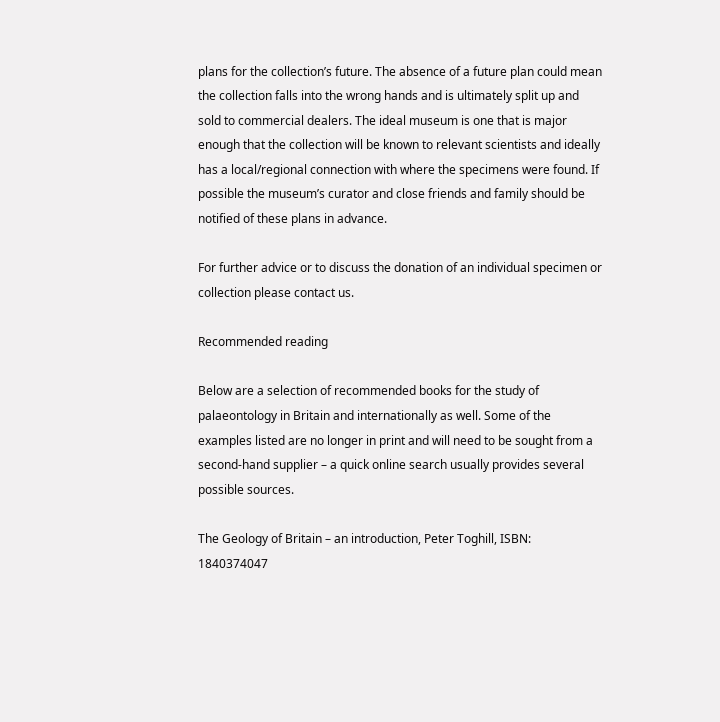plans for the collection’s future. The absence of a future plan could mean the collection falls into the wrong hands and is ultimately split up and sold to commercial dealers. The ideal museum is one that is major enough that the collection will be known to relevant scientists and ideally has a local/regional connection with where the specimens were found. If possible the museum’s curator and close friends and family should be notified of these plans in advance.

For further advice or to discuss the donation of an individual specimen or collection please contact us.

Recommended reading

Below are a selection of recommended books for the study of palaeontology in Britain and internationally as well. Some of the examples listed are no longer in print and will need to be sought from a second-hand supplier – a quick online search usually provides several possible sources.

The Geology of Britain – an introduction, Peter Toghill, ISBN: 1840374047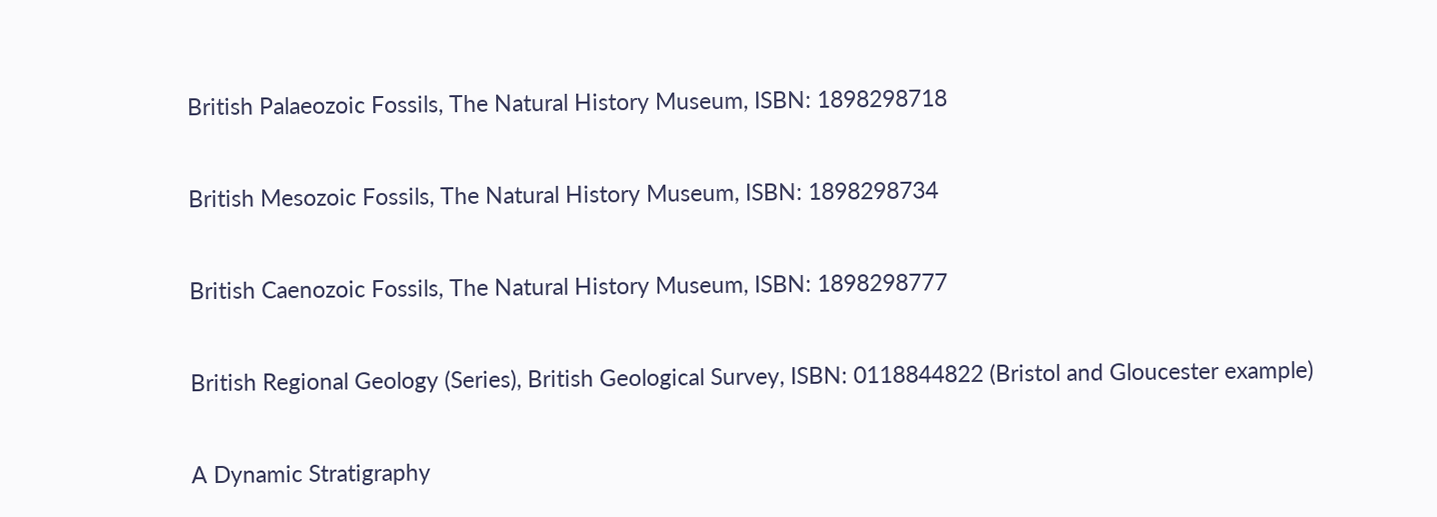British Palaeozoic Fossils, The Natural History Museum, ISBN: 1898298718

British Mesozoic Fossils, The Natural History Museum, ISBN: 1898298734

British Caenozoic Fossils, The Natural History Museum, ISBN: 1898298777

British Regional Geology (Series), British Geological Survey, ISBN: 0118844822 (Bristol and Gloucester example)

A Dynamic Stratigraphy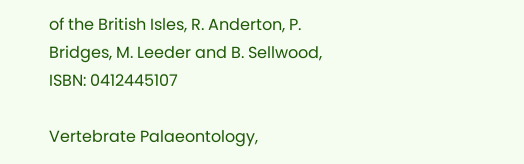of the British Isles, R. Anderton, P. Bridges, M. Leeder and B. Sellwood, ISBN: 0412445107

Vertebrate Palaeontology,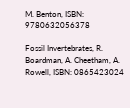M. Benton, ISBN: 9780632056378

Fossil Invertebrates, R. Boardman, A. Cheetham, A. Rowell, ISBN: 0865423024